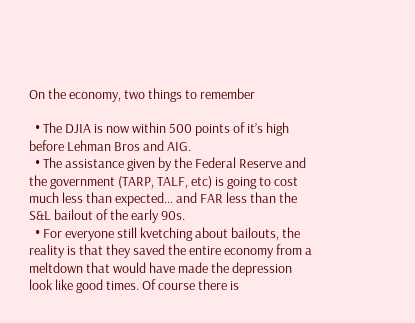On the economy, two things to remember

  • The DJIA is now within 500 points of it’s high before Lehman Bros and AIG.
  • The assistance given by the Federal Reserve and the government (TARP, TALF, etc) is going to cost much less than expected… and FAR less than the S&L bailout of the early 90s.
  • For everyone still kvetching about bailouts, the reality is that they saved the entire economy from a meltdown that would have made the depression look like good times. Of course there is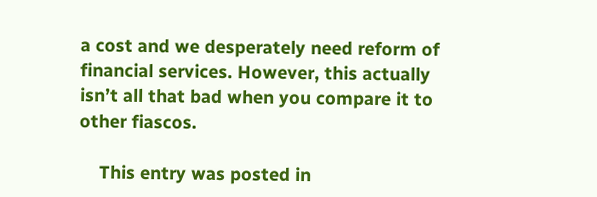a cost and we desperately need reform of financial services. However, this actually isn’t all that bad when you compare it to other fiascos.

    This entry was posted in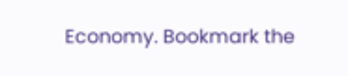Economy. Bookmark the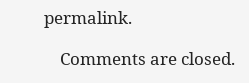permalink.

    Comments are closed.